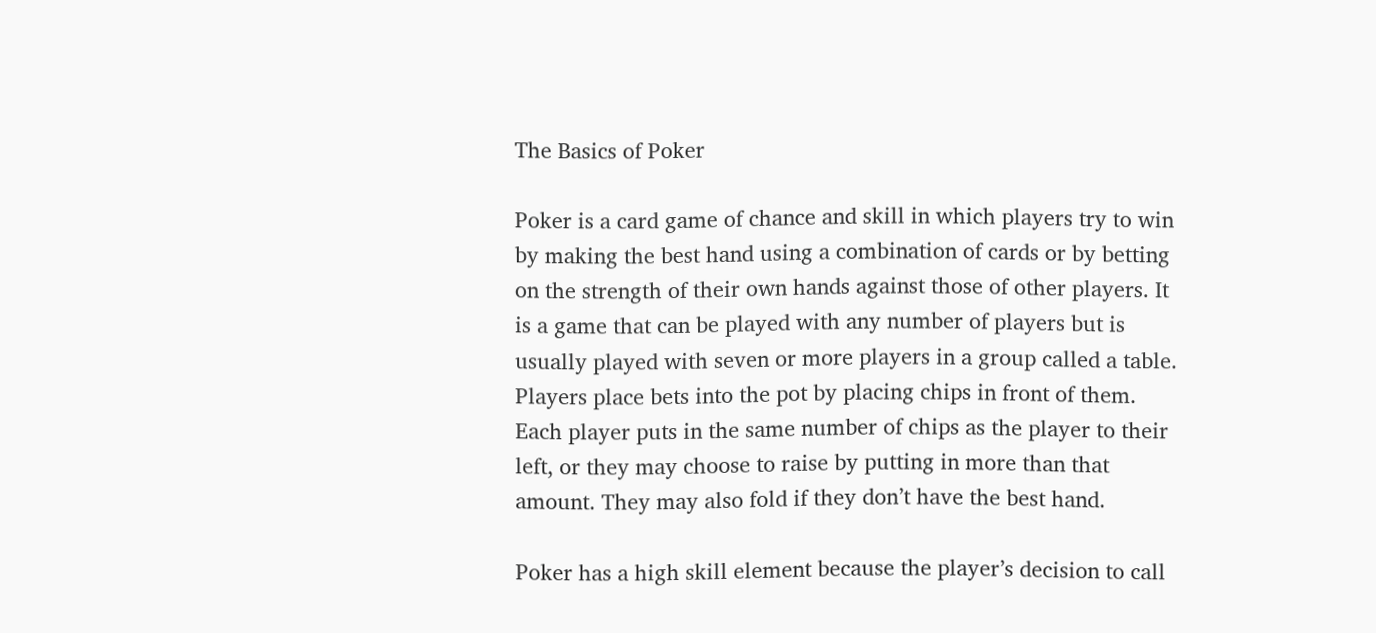The Basics of Poker

Poker is a card game of chance and skill in which players try to win by making the best hand using a combination of cards or by betting on the strength of their own hands against those of other players. It is a game that can be played with any number of players but is usually played with seven or more players in a group called a table. Players place bets into the pot by placing chips in front of them. Each player puts in the same number of chips as the player to their left, or they may choose to raise by putting in more than that amount. They may also fold if they don’t have the best hand.

Poker has a high skill element because the player’s decision to call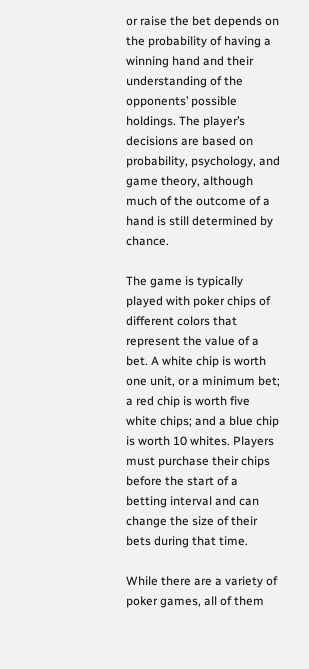or raise the bet depends on the probability of having a winning hand and their understanding of the opponents’ possible holdings. The player’s decisions are based on probability, psychology, and game theory, although much of the outcome of a hand is still determined by chance.

The game is typically played with poker chips of different colors that represent the value of a bet. A white chip is worth one unit, or a minimum bet; a red chip is worth five white chips; and a blue chip is worth 10 whites. Players must purchase their chips before the start of a betting interval and can change the size of their bets during that time.

While there are a variety of poker games, all of them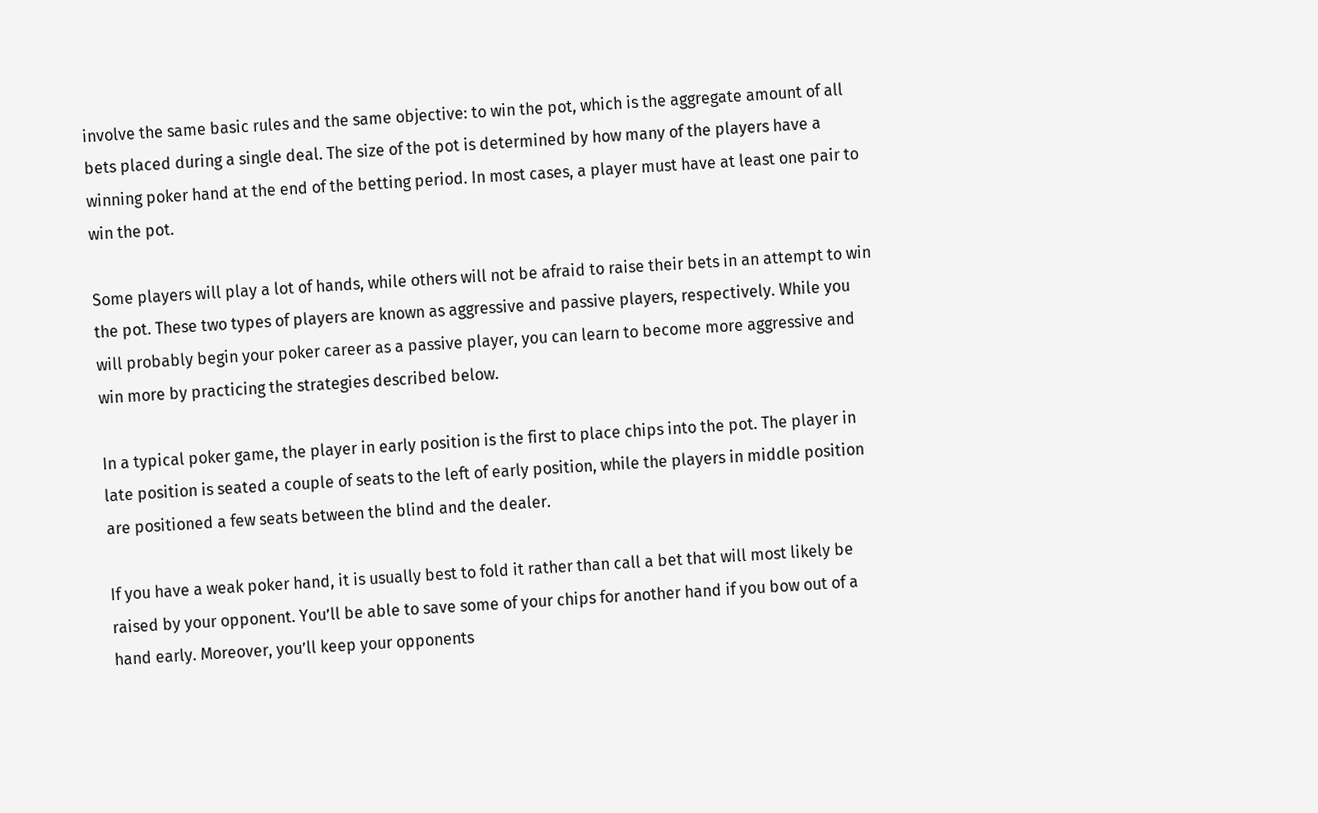involve the same basic rules and the same objective: to win the pot, which is the aggregate amount of all bets placed during a single deal. The size of the pot is determined by how many of the players have a winning poker hand at the end of the betting period. In most cases, a player must have at least one pair to win the pot.

Some players will play a lot of hands, while others will not be afraid to raise their bets in an attempt to win the pot. These two types of players are known as aggressive and passive players, respectively. While you will probably begin your poker career as a passive player, you can learn to become more aggressive and win more by practicing the strategies described below.

In a typical poker game, the player in early position is the first to place chips into the pot. The player in late position is seated a couple of seats to the left of early position, while the players in middle position are positioned a few seats between the blind and the dealer.

If you have a weak poker hand, it is usually best to fold it rather than call a bet that will most likely be raised by your opponent. You’ll be able to save some of your chips for another hand if you bow out of a hand early. Moreover, you’ll keep your opponents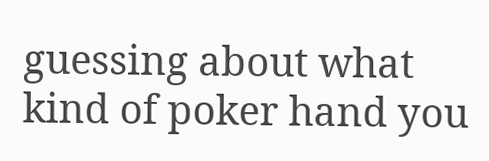guessing about what kind of poker hand you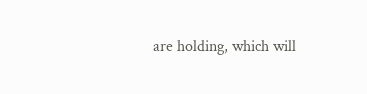are holding, which will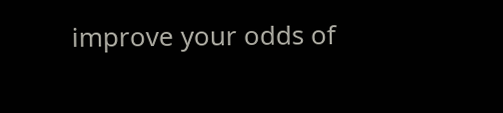improve your odds of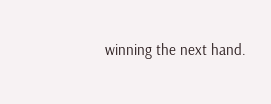winning the next hand.